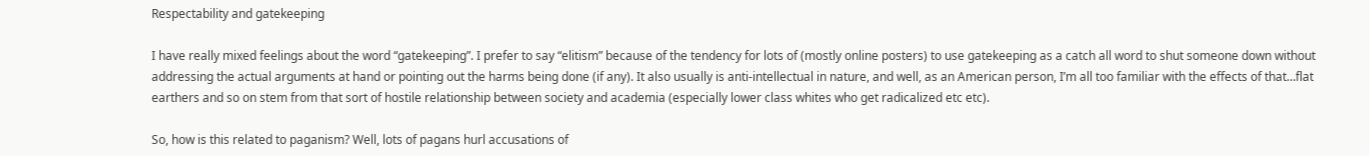Respectability and gatekeeping

I have really mixed feelings about the word “gatekeeping”. I prefer to say “elitism” because of the tendency for lots of (mostly online posters) to use gatekeeping as a catch all word to shut someone down without addressing the actual arguments at hand or pointing out the harms being done (if any). It also usually is anti-intellectual in nature, and well, as an American person, I’m all too familiar with the effects of that…flat earthers and so on stem from that sort of hostile relationship between society and academia (especially lower class whites who get radicalized etc etc).

So, how is this related to paganism? Well, lots of pagans hurl accusations of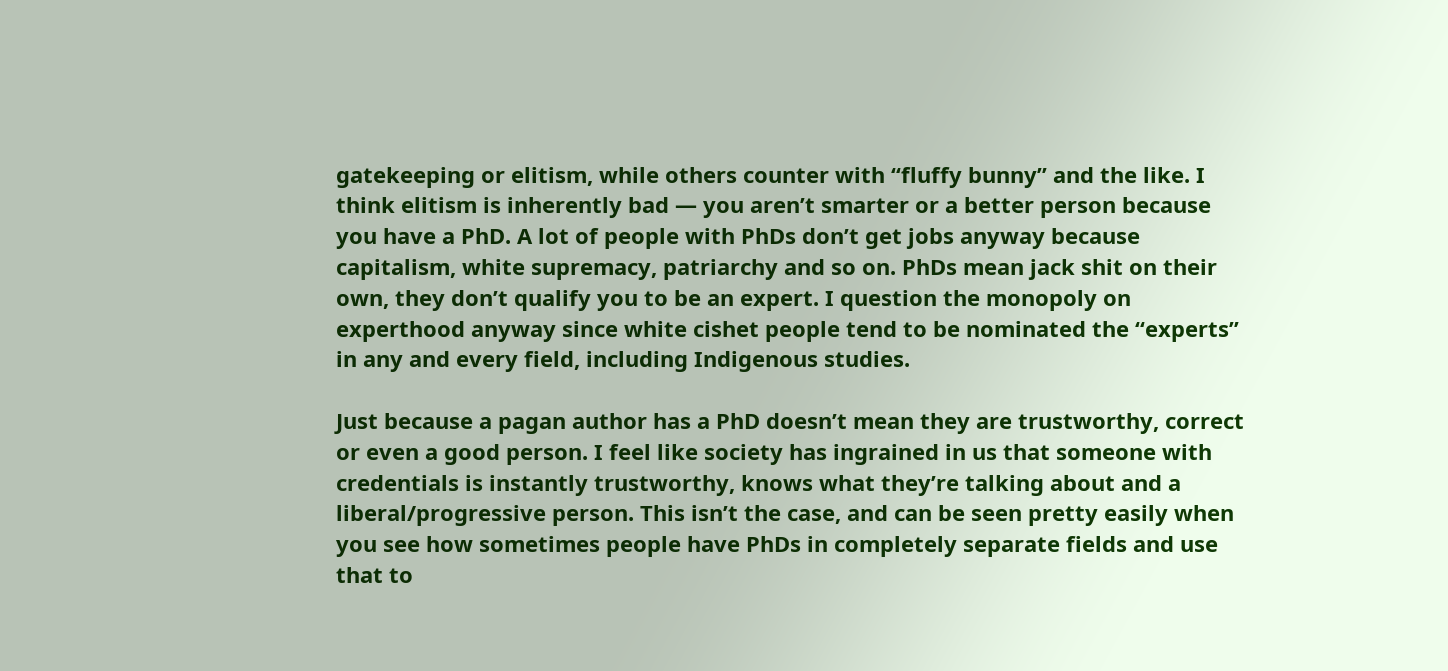gatekeeping or elitism, while others counter with “fluffy bunny” and the like. I think elitism is inherently bad — you aren’t smarter or a better person because you have a PhD. A lot of people with PhDs don’t get jobs anyway because capitalism, white supremacy, patriarchy and so on. PhDs mean jack shit on their own, they don’t qualify you to be an expert. I question the monopoly on experthood anyway since white cishet people tend to be nominated the “experts” in any and every field, including Indigenous studies.

Just because a pagan author has a PhD doesn’t mean they are trustworthy, correct or even a good person. I feel like society has ingrained in us that someone with credentials is instantly trustworthy, knows what they’re talking about and a liberal/progressive person. This isn’t the case, and can be seen pretty easily when you see how sometimes people have PhDs in completely separate fields and use that to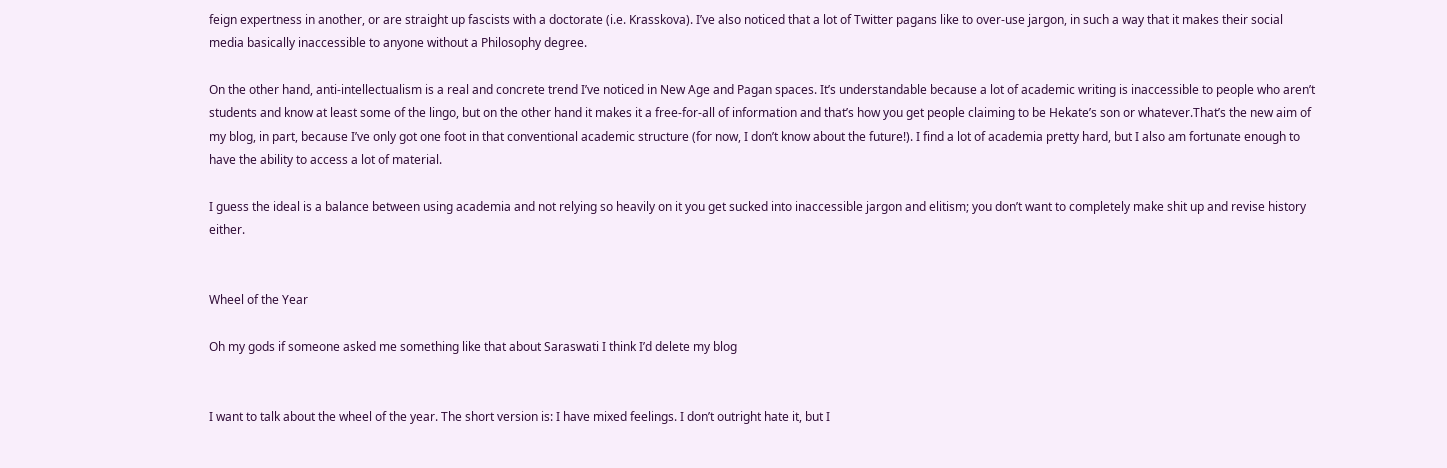feign expertness in another, or are straight up fascists with a doctorate (i.e. Krasskova). I’ve also noticed that a lot of Twitter pagans like to over-use jargon, in such a way that it makes their social media basically inaccessible to anyone without a Philosophy degree.

On the other hand, anti-intellectualism is a real and concrete trend I’ve noticed in New Age and Pagan spaces. It’s understandable because a lot of academic writing is inaccessible to people who aren’t students and know at least some of the lingo, but on the other hand it makes it a free-for-all of information and that’s how you get people claiming to be Hekate’s son or whatever.That’s the new aim of my blog, in part, because I’ve only got one foot in that conventional academic structure (for now, I don’t know about the future!). I find a lot of academia pretty hard, but I also am fortunate enough to have the ability to access a lot of material.

I guess the ideal is a balance between using academia and not relying so heavily on it you get sucked into inaccessible jargon and elitism; you don’t want to completely make shit up and revise history either.


Wheel of the Year

Oh my gods if someone asked me something like that about Saraswati I think I’d delete my blog


I want to talk about the wheel of the year. The short version is: I have mixed feelings. I don’t outright hate it, but I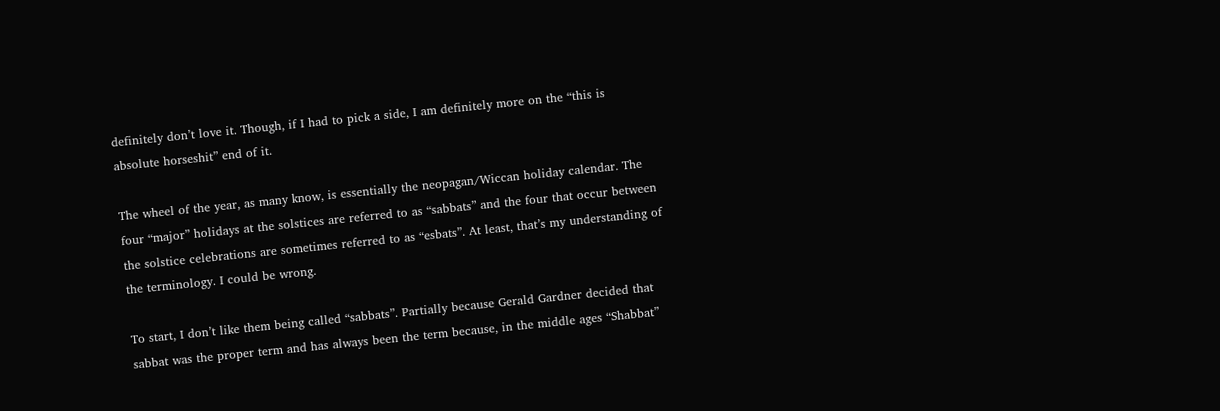definitely don’t love it. Though, if I had to pick a side, I am definitely more on the “this is absolute horseshit” end of it.

The wheel of the year, as many know, is essentially the neopagan/Wiccan holiday calendar. The four “major” holidays at the solstices are referred to as “sabbats” and the four that occur between the solstice celebrations are sometimes referred to as “esbats”. At least, that’s my understanding of the terminology. I could be wrong.

To start, I don’t like them being called “sabbats”. Partially because Gerald Gardner decided that sabbat was the proper term and has always been the term because, in the middle ages “Shabbat”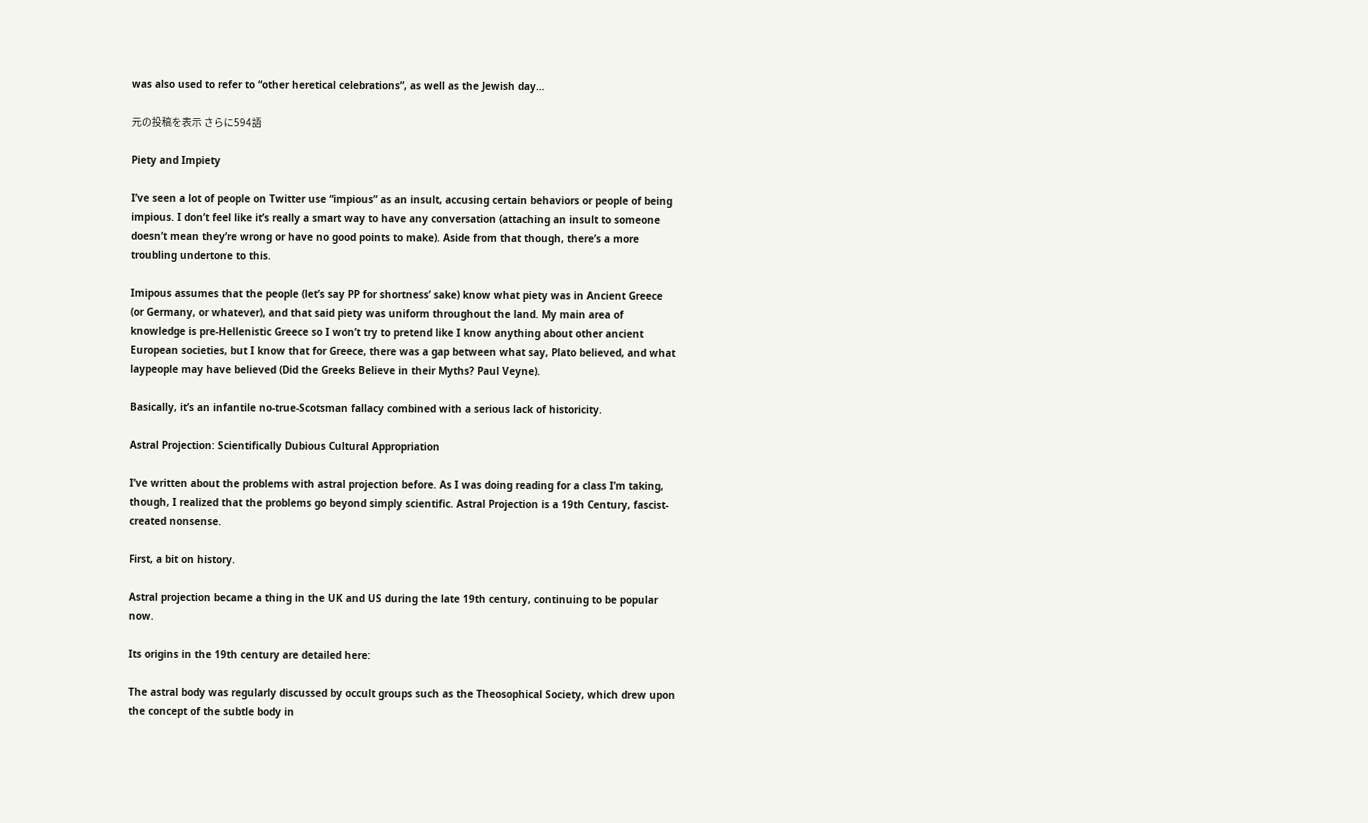was also used to refer to “other heretical celebrations”, as well as the Jewish day…

元の投稿を表示 さらに594語

Piety and Impiety

I’ve seen a lot of people on Twitter use “impious” as an insult, accusing certain behaviors or people of being impious. I don’t feel like it’s really a smart way to have any conversation (attaching an insult to someone doesn’t mean they’re wrong or have no good points to make). Aside from that though, there’s a more troubling undertone to this.

Imipous assumes that the people (let’s say PP for shortness’ sake) know what piety was in Ancient Greece (or Germany, or whatever), and that said piety was uniform throughout the land. My main area of knowledge is pre-Hellenistic Greece so I won’t try to pretend like I know anything about other ancient European societies, but I know that for Greece, there was a gap between what say, Plato believed, and what laypeople may have believed (Did the Greeks Believe in their Myths? Paul Veyne).

Basically, it’s an infantile no-true-Scotsman fallacy combined with a serious lack of historicity.

Astral Projection: Scientifically Dubious Cultural Appropriation

I’ve written about the problems with astral projection before. As I was doing reading for a class I’m taking, though, I realized that the problems go beyond simply scientific. Astral Projection is a 19th Century, fascist-created nonsense.

First, a bit on history.

Astral projection became a thing in the UK and US during the late 19th century, continuing to be popular now.

Its origins in the 19th century are detailed here:

The astral body was regularly discussed by occult groups such as the Theosophical Society, which drew upon the concept of the subtle body in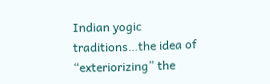Indian yogic traditions…the idea of “exteriorizing” the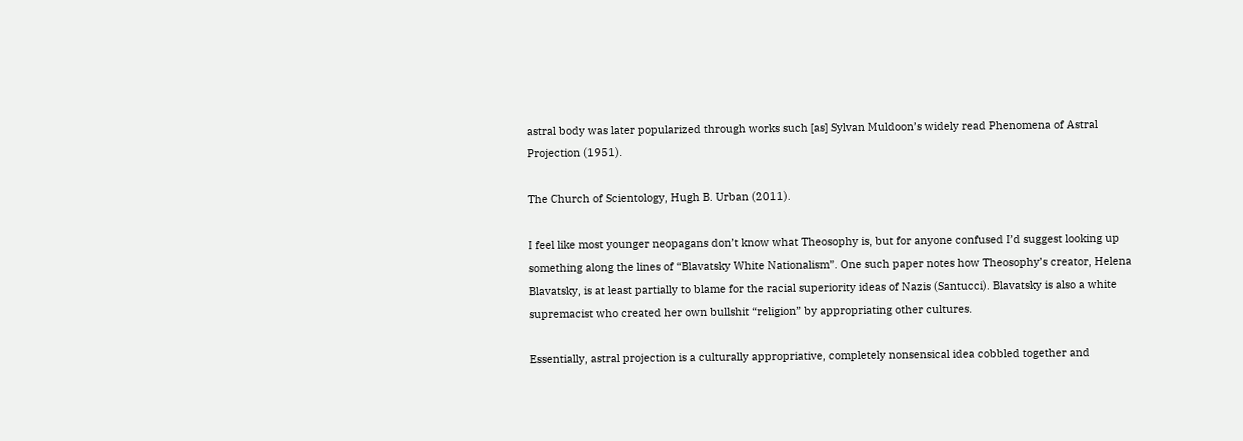astral body was later popularized through works such [as] Sylvan Muldoon’s widely read Phenomena of Astral Projection (1951).

The Church of Scientology, Hugh B. Urban (2011).

I feel like most younger neopagans don’t know what Theosophy is, but for anyone confused I’d suggest looking up something along the lines of “Blavatsky White Nationalism”. One such paper notes how Theosophy’s creator, Helena Blavatsky, is at least partially to blame for the racial superiority ideas of Nazis (Santucci). Blavatsky is also a white supremacist who created her own bullshit “religion” by appropriating other cultures.

Essentially, astral projection is a culturally appropriative, completely nonsensical idea cobbled together and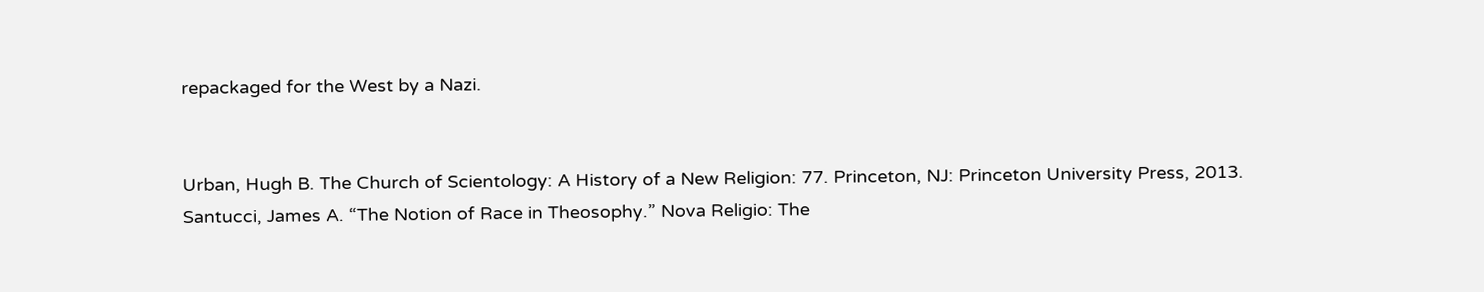repackaged for the West by a Nazi.


Urban, Hugh B. The Church of Scientology: A History of a New Religion: 77. Princeton, NJ: Princeton University Press, 2013.
Santucci, James A. “The Notion of Race in Theosophy.” Nova Religio: The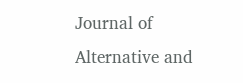Journal of Alternative and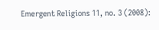Emergent Religions 11, no. 3 (2008):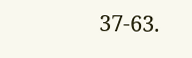37-63.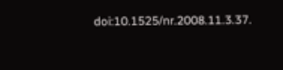doi:10.1525/nr.2008.11.3.37.